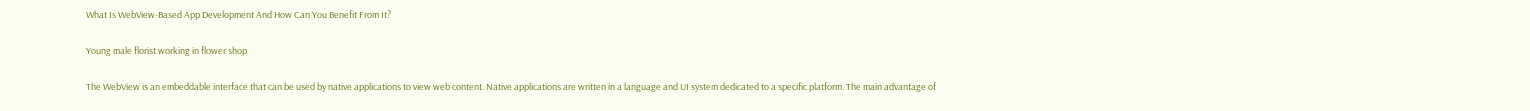What Is WebView-Based App Development And How Can You Benefit From It?

Young male florist working in flower shop

The WebView is an embeddable interface that can be used by native applications to view web content. Native applications are written in a language and UI system dedicated to a specific platform. The main advantage of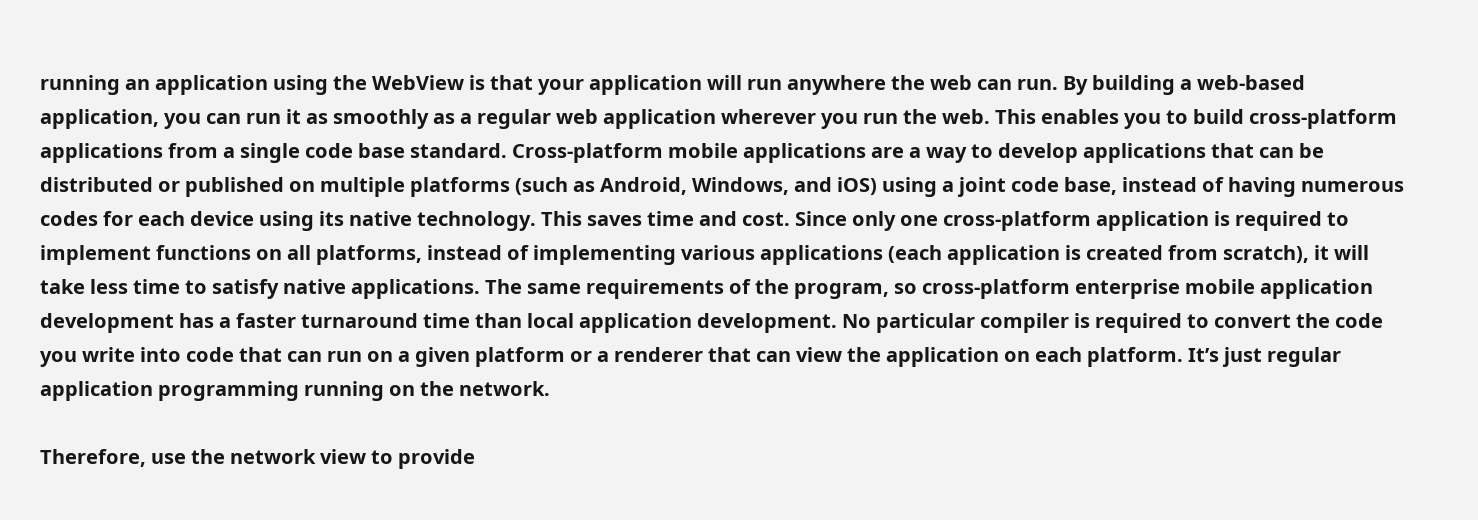running an application using the WebView is that your application will run anywhere the web can run. By building a web-based application, you can run it as smoothly as a regular web application wherever you run the web. This enables you to build cross-platform applications from a single code base standard. Cross-platform mobile applications are a way to develop applications that can be distributed or published on multiple platforms (such as Android, Windows, and iOS) using a joint code base, instead of having numerous codes for each device using its native technology. This saves time and cost. Since only one cross-platform application is required to implement functions on all platforms, instead of implementing various applications (each application is created from scratch), it will take less time to satisfy native applications. The same requirements of the program, so cross-platform enterprise mobile application development has a faster turnaround time than local application development. No particular compiler is required to convert the code you write into code that can run on a given platform or a renderer that can view the application on each platform. It’s just regular application programming running on the network.

Therefore, use the network view to provide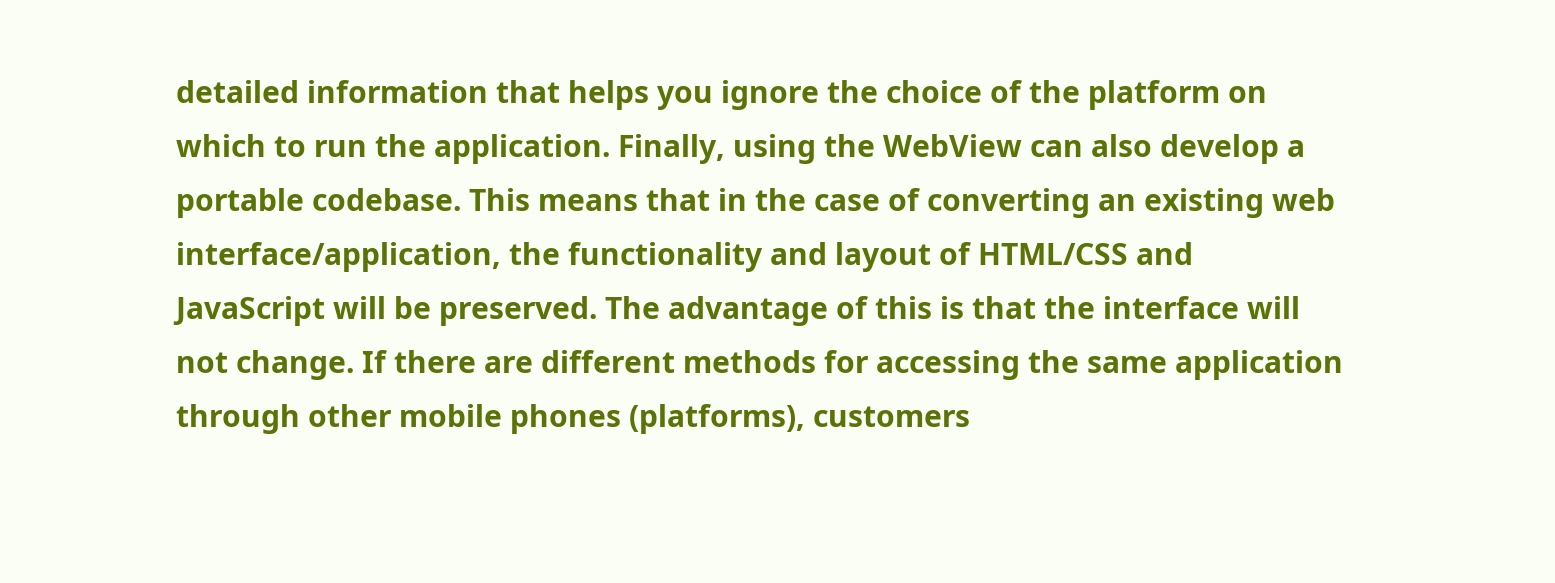detailed information that helps you ignore the choice of the platform on which to run the application. Finally, using the WebView can also develop a portable codebase. This means that in the case of converting an existing web interface/application, the functionality and layout of HTML/CSS and JavaScript will be preserved. The advantage of this is that the interface will not change. If there are different methods for accessing the same application through other mobile phones (platforms), customers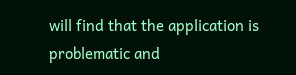will find that the application is problematic and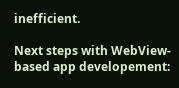inefficient.

Next steps with WebView-based app developement: